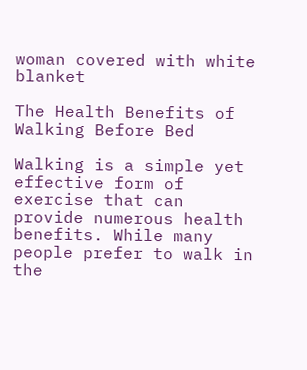woman covered with white blanket

The Health Benefits of Walking Before Bed

Walking is a simple yet effective form of exercise that can provide numerous health benefits. While many people prefer to walk in the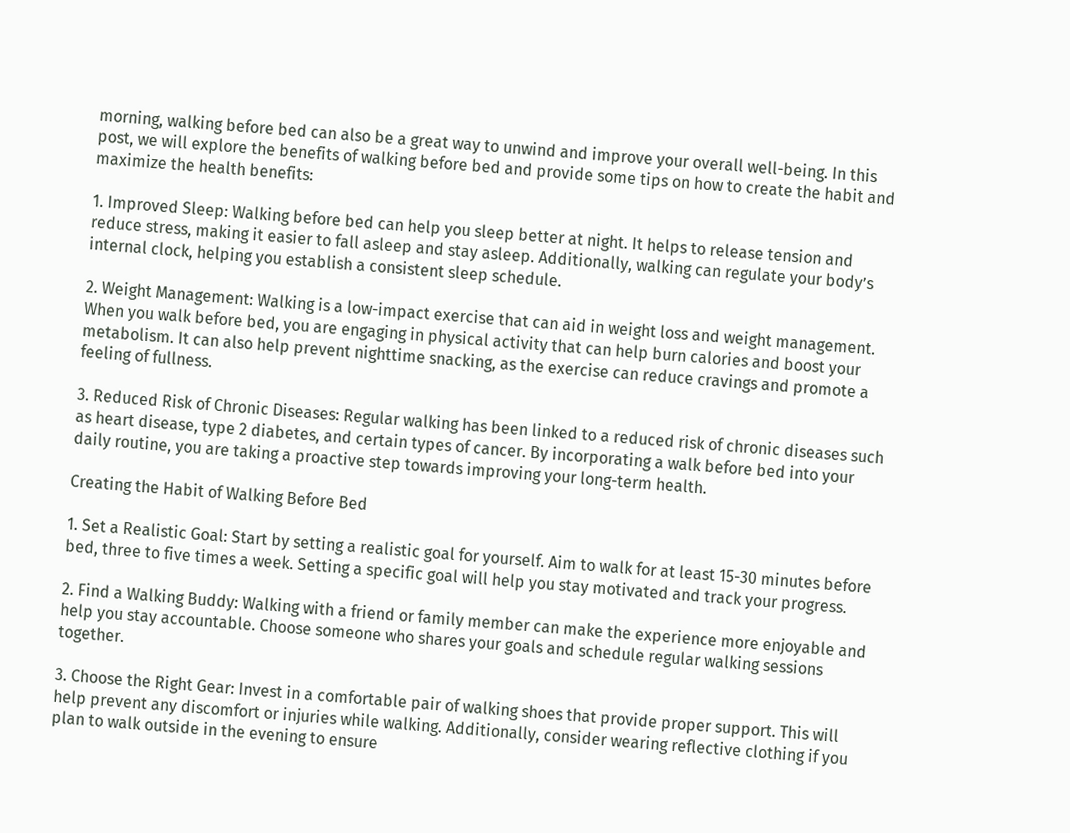morning, walking before bed can also be a great way to unwind and improve your overall well-being. In this post, we will explore the benefits of walking before bed and provide some tips on how to create the habit and maximize the health benefits:

1. Improved Sleep: Walking before bed can help you sleep better at night. It helps to release tension and reduce stress, making it easier to fall asleep and stay asleep. Additionally, walking can regulate your body’s internal clock, helping you establish a consistent sleep schedule.

2. Weight Management: Walking is a low-impact exercise that can aid in weight loss and weight management. When you walk before bed, you are engaging in physical activity that can help burn calories and boost your metabolism. It can also help prevent nighttime snacking, as the exercise can reduce cravings and promote a feeling of fullness.

3. Reduced Risk of Chronic Diseases: Regular walking has been linked to a reduced risk of chronic diseases such as heart disease, type 2 diabetes, and certain types of cancer. By incorporating a walk before bed into your daily routine, you are taking a proactive step towards improving your long-term health.

Creating the Habit of Walking Before Bed

1. Set a Realistic Goal: Start by setting a realistic goal for yourself. Aim to walk for at least 15-30 minutes before bed, three to five times a week. Setting a specific goal will help you stay motivated and track your progress.

2. Find a Walking Buddy: Walking with a friend or family member can make the experience more enjoyable and help you stay accountable. Choose someone who shares your goals and schedule regular walking sessions together.

3. Choose the Right Gear: Invest in a comfortable pair of walking shoes that provide proper support. This will help prevent any discomfort or injuries while walking. Additionally, consider wearing reflective clothing if you plan to walk outside in the evening to ensure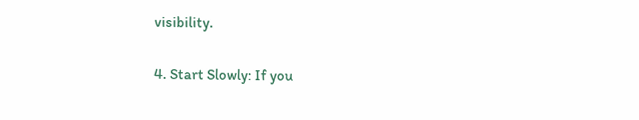visibility.

4. Start Slowly: If you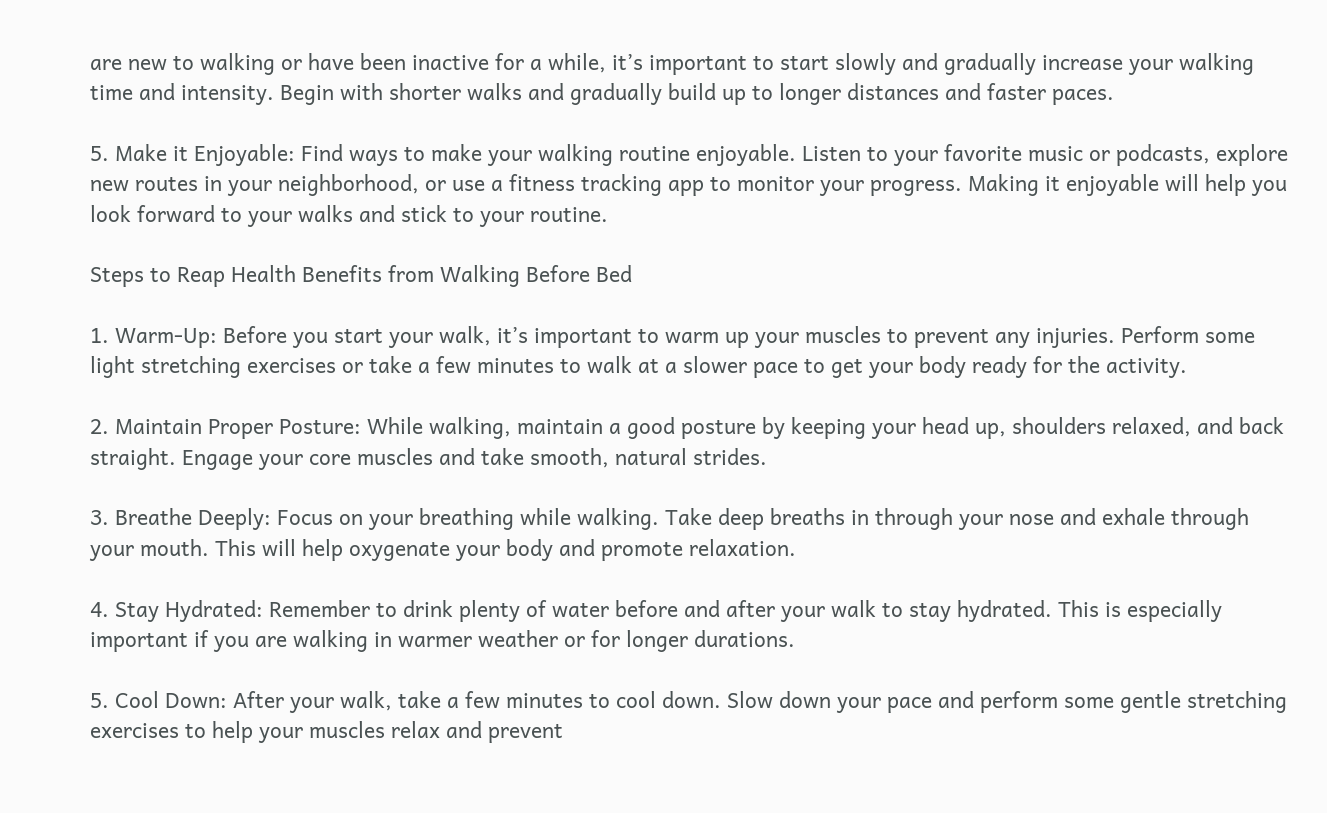are new to walking or have been inactive for a while, it’s important to start slowly and gradually increase your walking time and intensity. Begin with shorter walks and gradually build up to longer distances and faster paces.

5. Make it Enjoyable: Find ways to make your walking routine enjoyable. Listen to your favorite music or podcasts, explore new routes in your neighborhood, or use a fitness tracking app to monitor your progress. Making it enjoyable will help you look forward to your walks and stick to your routine.

Steps to Reap Health Benefits from Walking Before Bed

1. Warm-Up: Before you start your walk, it’s important to warm up your muscles to prevent any injuries. Perform some light stretching exercises or take a few minutes to walk at a slower pace to get your body ready for the activity.

2. Maintain Proper Posture: While walking, maintain a good posture by keeping your head up, shoulders relaxed, and back straight. Engage your core muscles and take smooth, natural strides.

3. Breathe Deeply: Focus on your breathing while walking. Take deep breaths in through your nose and exhale through your mouth. This will help oxygenate your body and promote relaxation.

4. Stay Hydrated: Remember to drink plenty of water before and after your walk to stay hydrated. This is especially important if you are walking in warmer weather or for longer durations.

5. Cool Down: After your walk, take a few minutes to cool down. Slow down your pace and perform some gentle stretching exercises to help your muscles relax and prevent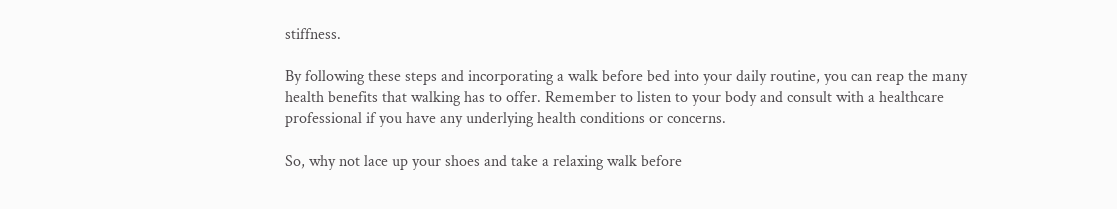stiffness.

By following these steps and incorporating a walk before bed into your daily routine, you can reap the many health benefits that walking has to offer. Remember to listen to your body and consult with a healthcare professional if you have any underlying health conditions or concerns.

So, why not lace up your shoes and take a relaxing walk before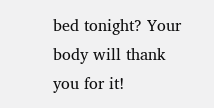bed tonight? Your body will thank you for it!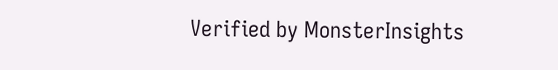Verified by MonsterInsights